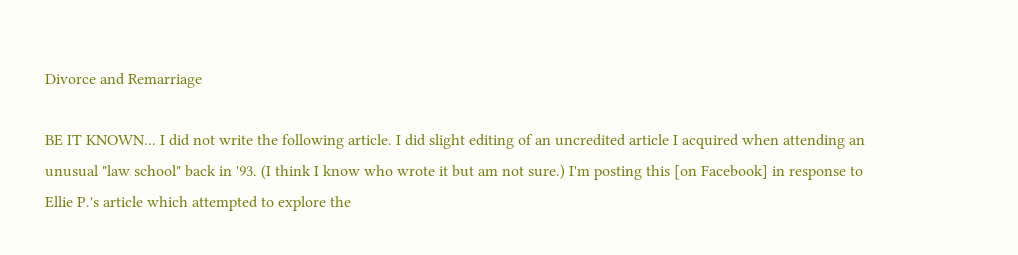Divorce and Remarriage

BE IT KNOWN... I did not write the following article. I did slight editing of an uncredited article I acquired when attending an unusual "law school" back in '93. (I think I know who wrote it but am not sure.) I'm posting this [on Facebook] in response to Ellie P.'s article which attempted to explore the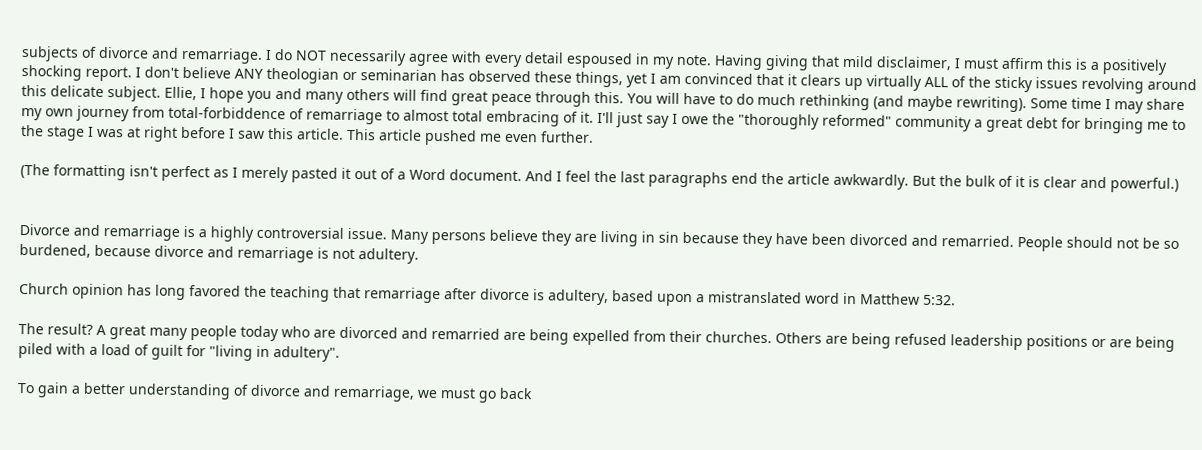subjects of divorce and remarriage. I do NOT necessarily agree with every detail espoused in my note. Having giving that mild disclaimer, I must affirm this is a positively shocking report. I don't believe ANY theologian or seminarian has observed these things, yet I am convinced that it clears up virtually ALL of the sticky issues revolving around this delicate subject. Ellie, I hope you and many others will find great peace through this. You will have to do much rethinking (and maybe rewriting). Some time I may share my own journey from total-forbiddence of remarriage to almost total embracing of it. I'll just say I owe the "thoroughly reformed" community a great debt for bringing me to the stage I was at right before I saw this article. This article pushed me even further.

(The formatting isn't perfect as I merely pasted it out of a Word document. And I feel the last paragraphs end the article awkwardly. But the bulk of it is clear and powerful.)


Divorce and remarriage is a highly controversial issue. Many persons believe they are living in sin because they have been divorced and remarried. People should not be so burdened, because divorce and remarriage is not adultery.

Church opinion has long favored the teaching that remarriage after divorce is adultery, based upon a mistranslated word in Matthew 5:32.

The result? A great many people today who are divorced and remarried are being expelled from their churches. Others are being refused leadership positions or are being piled with a load of guilt for "living in adultery".

To gain a better understanding of divorce and remarriage, we must go back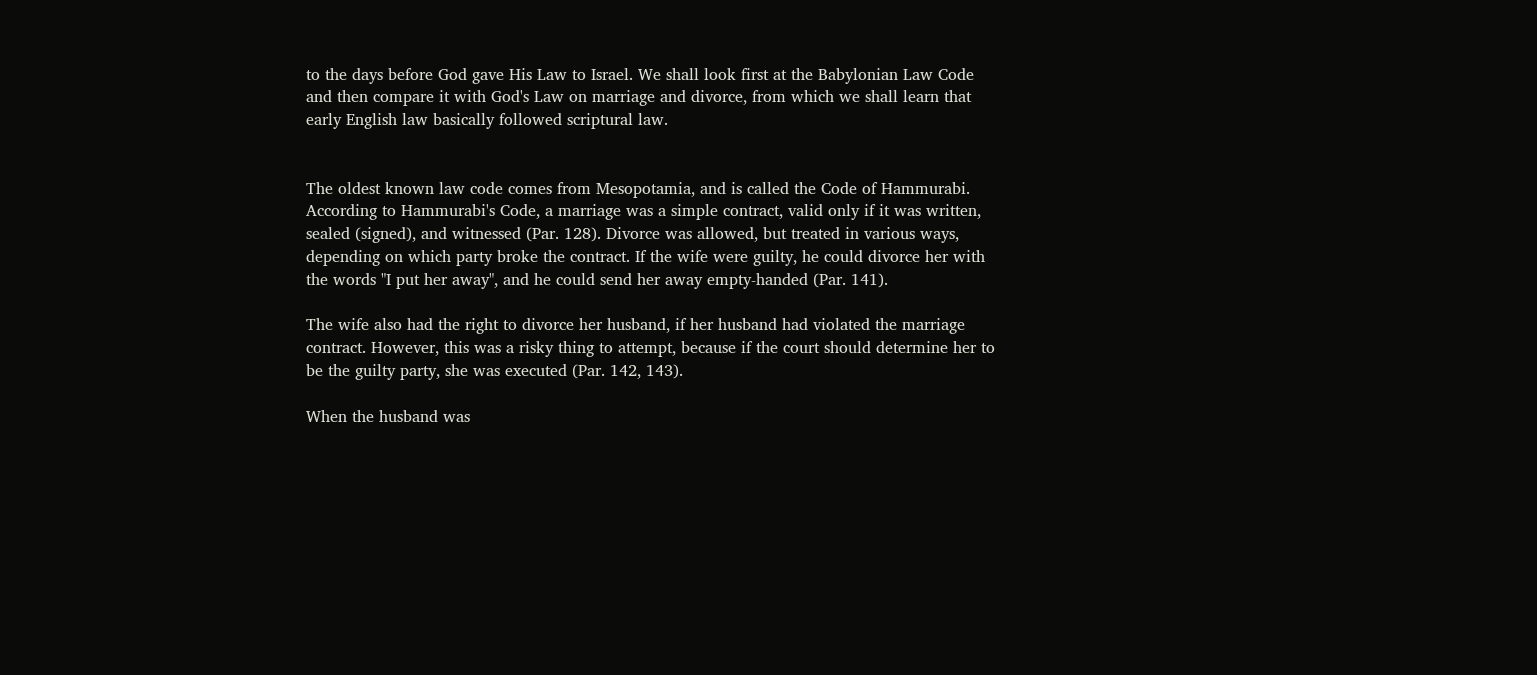to the days before God gave His Law to Israel. We shall look first at the Babylonian Law Code and then compare it with God's Law on marriage and divorce, from which we shall learn that early English law basically followed scriptural law.


The oldest known law code comes from Mesopotamia, and is called the Code of Hammurabi. According to Hammurabi's Code, a marriage was a simple contract, valid only if it was written, sealed (signed), and witnessed (Par. 128). Divorce was allowed, but treated in various ways, depending on which party broke the contract. If the wife were guilty, he could divorce her with the words "I put her away", and he could send her away empty-handed (Par. 141).

The wife also had the right to divorce her husband, if her husband had violated the marriage contract. However, this was a risky thing to attempt, because if the court should determine her to be the guilty party, she was executed (Par. 142, 143).

When the husband was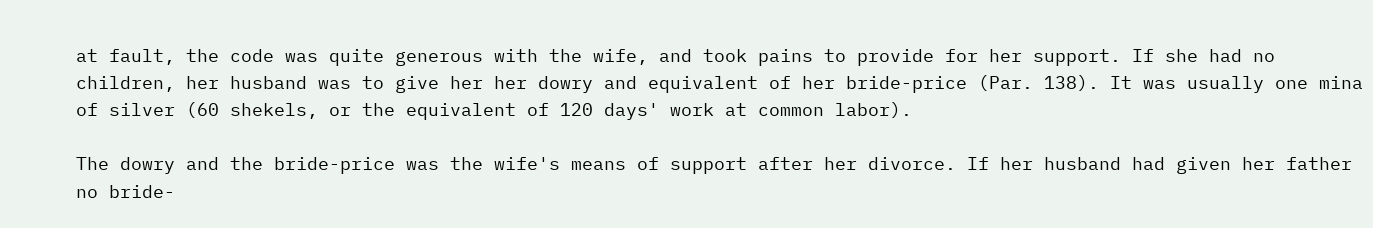at fault, the code was quite generous with the wife, and took pains to provide for her support. If she had no children, her husband was to give her her dowry and equivalent of her bride-price (Par. 138). It was usually one mina of silver (60 shekels, or the equivalent of 120 days' work at common labor).

The dowry and the bride-price was the wife's means of support after her divorce. If her husband had given her father no bride-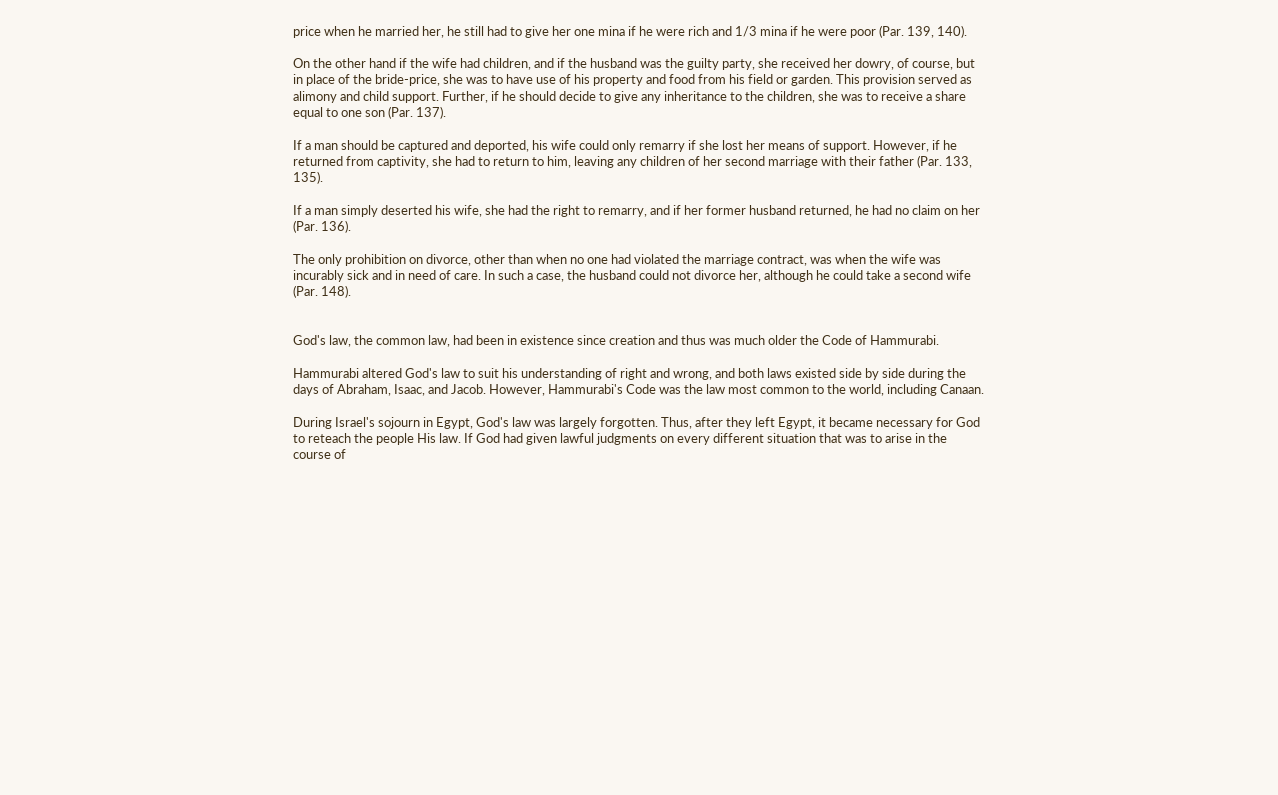price when he married her, he still had to give her one mina if he were rich and 1/3 mina if he were poor (Par. 139, 140).

On the other hand if the wife had children, and if the husband was the guilty party, she received her dowry, of course, but in place of the bride-price, she was to have use of his property and food from his field or garden. This provision served as alimony and child support. Further, if he should decide to give any inheritance to the children, she was to receive a share equal to one son (Par. 137).

If a man should be captured and deported, his wife could only remarry if she lost her means of support. However, if he returned from captivity, she had to return to him, leaving any children of her second marriage with their father (Par. 133, 135).

If a man simply deserted his wife, she had the right to remarry, and if her former husband returned, he had no claim on her (Par. 136).

The only prohibition on divorce, other than when no one had violated the marriage contract, was when the wife was incurably sick and in need of care. In such a case, the husband could not divorce her, although he could take a second wife (Par. 148).


God's law, the common law, had been in existence since creation and thus was much older the Code of Hammurabi.

Hammurabi altered God's law to suit his understanding of right and wrong, and both laws existed side by side during the days of Abraham, Isaac, and Jacob. However, Hammurabi's Code was the law most common to the world, including Canaan.

During Israel's sojourn in Egypt, God's law was largely forgotten. Thus, after they left Egypt, it became necessary for God to reteach the people His law. If God had given lawful judgments on every different situation that was to arise in the course of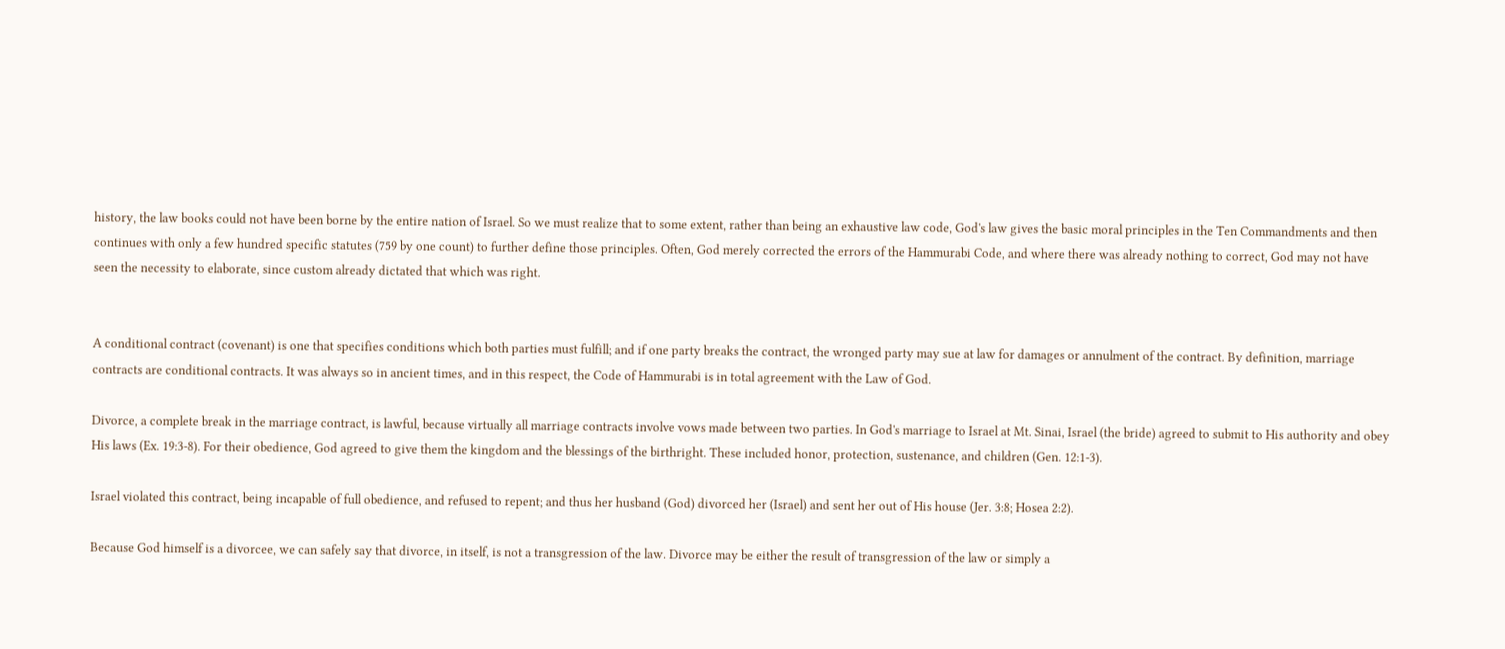history, the law books could not have been borne by the entire nation of Israel. So we must realize that to some extent, rather than being an exhaustive law code, God's law gives the basic moral principles in the Ten Commandments and then continues with only a few hundred specific statutes (759 by one count) to further define those principles. Often, God merely corrected the errors of the Hammurabi Code, and where there was already nothing to correct, God may not have seen the necessity to elaborate, since custom already dictated that which was right.


A conditional contract (covenant) is one that specifies conditions which both parties must fulfill; and if one party breaks the contract, the wronged party may sue at law for damages or annulment of the contract. By definition, marriage contracts are conditional contracts. It was always so in ancient times, and in this respect, the Code of Hammurabi is in total agreement with the Law of God.

Divorce, a complete break in the marriage contract, is lawful, because virtually all marriage contracts involve vows made between two parties. In God's marriage to Israel at Mt. Sinai, Israel (the bride) agreed to submit to His authority and obey His laws (Ex. 19:3-8). For their obedience, God agreed to give them the kingdom and the blessings of the birthright. These included honor, protection, sustenance, and children (Gen. 12:1-3).

Israel violated this contract, being incapable of full obedience, and refused to repent; and thus her husband (God) divorced her (Israel) and sent her out of His house (Jer. 3:8; Hosea 2:2).

Because God himself is a divorcee, we can safely say that divorce, in itself, is not a transgression of the law. Divorce may be either the result of transgression of the law or simply a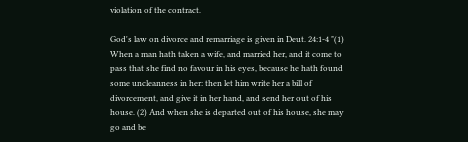violation of the contract.

God's law on divorce and remarriage is given in Deut. 24:1-4 "(1) When a man hath taken a wife, and married her, and it come to pass that she find no favour in his eyes, because he hath found some uncleanness in her: then let him write her a bill of divorcement, and give it in her hand, and send her out of his house. (2) And when she is departed out of his house, she may go and be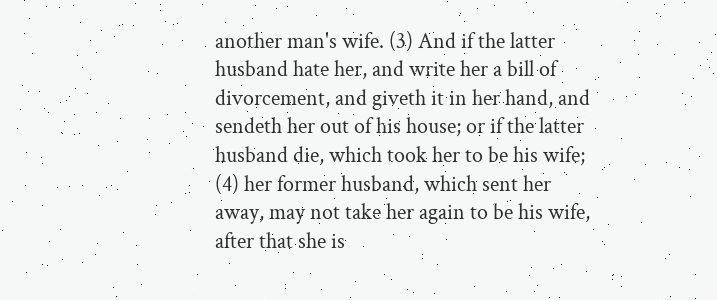another man's wife. (3) And if the latter husband hate her, and write her a bill of divorcement, and giveth it in her hand, and sendeth her out of his house; or if the latter husband die, which took her to be his wife; (4) her former husband, which sent her away, may not take her again to be his wife, after that she is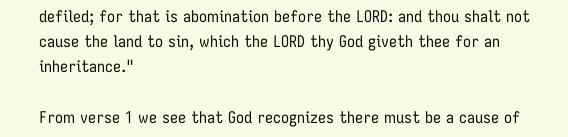defiled; for that is abomination before the LORD: and thou shalt not cause the land to sin, which the LORD thy God giveth thee for an inheritance."

From verse 1 we see that God recognizes there must be a cause of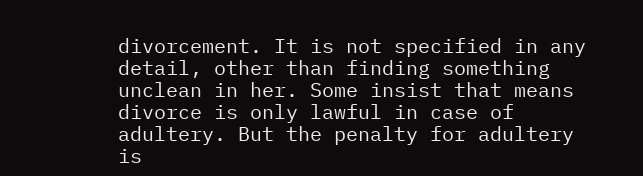divorcement. It is not specified in any detail, other than finding something unclean in her. Some insist that means divorce is only lawful in case of adultery. But the penalty for adultery is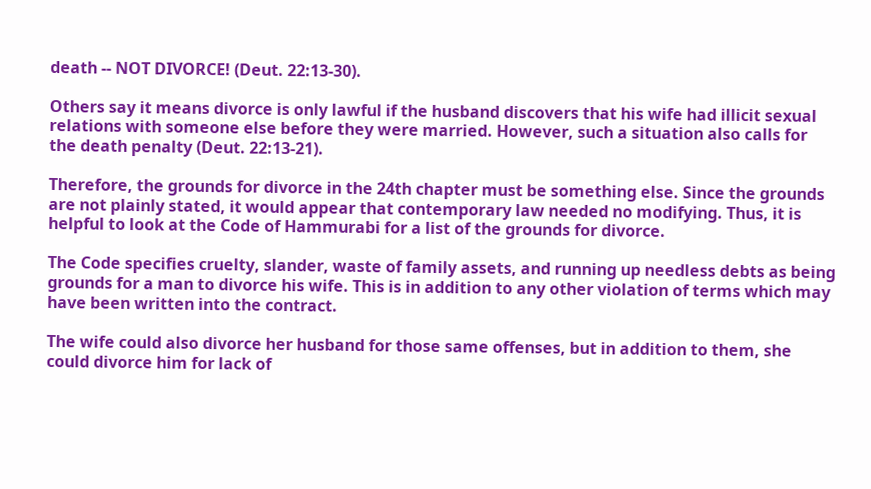death -- NOT DIVORCE! (Deut. 22:13-30).

Others say it means divorce is only lawful if the husband discovers that his wife had illicit sexual relations with someone else before they were married. However, such a situation also calls for the death penalty (Deut. 22:13-21).

Therefore, the grounds for divorce in the 24th chapter must be something else. Since the grounds are not plainly stated, it would appear that contemporary law needed no modifying. Thus, it is helpful to look at the Code of Hammurabi for a list of the grounds for divorce.

The Code specifies cruelty, slander, waste of family assets, and running up needless debts as being grounds for a man to divorce his wife. This is in addition to any other violation of terms which may have been written into the contract.

The wife could also divorce her husband for those same offenses, but in addition to them, she could divorce him for lack of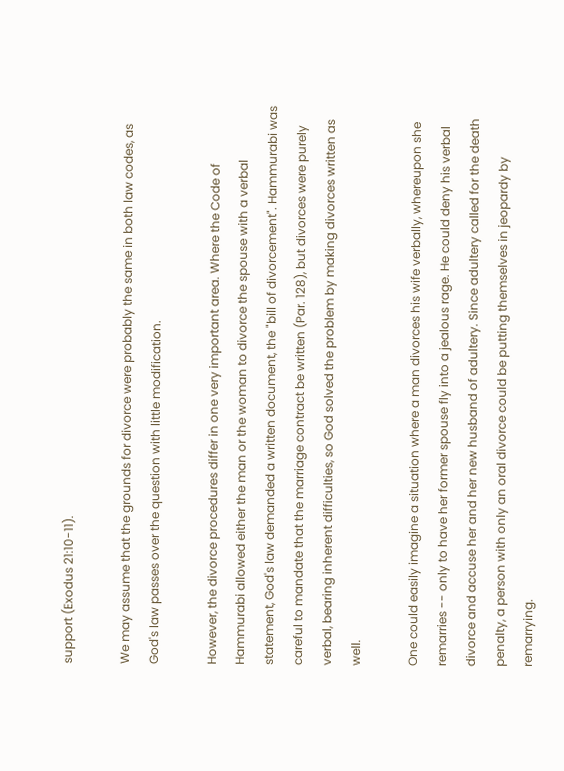support (Exodus 21:10-11).

We may assume that the grounds for divorce were probably the same in both law codes, as God's law passes over the question with little modification.

However, the divorce procedures differ in one very important area. Where the Code of Hammurabi allowed either the man or the woman to divorce the spouse with a verbal statement, God's law demanded a written document, the "bill of divorcement". Hammurabi was careful to mandate that the marriage contract be written (Par. 128), but divorces were purely verbal, bearing inherent difficulties, so God solved the problem by making divorces written as well.

One could easily imagine a situation where a man divorces his wife verbally, whereupon she remarries -- only to have her former spouse fly into a jealous rage. He could deny his verbal divorce and accuse her and her new husband of adultery. Since adultery called for the death penalty, a person with only an oral divorce could be putting themselves in jeopardy by remarrying.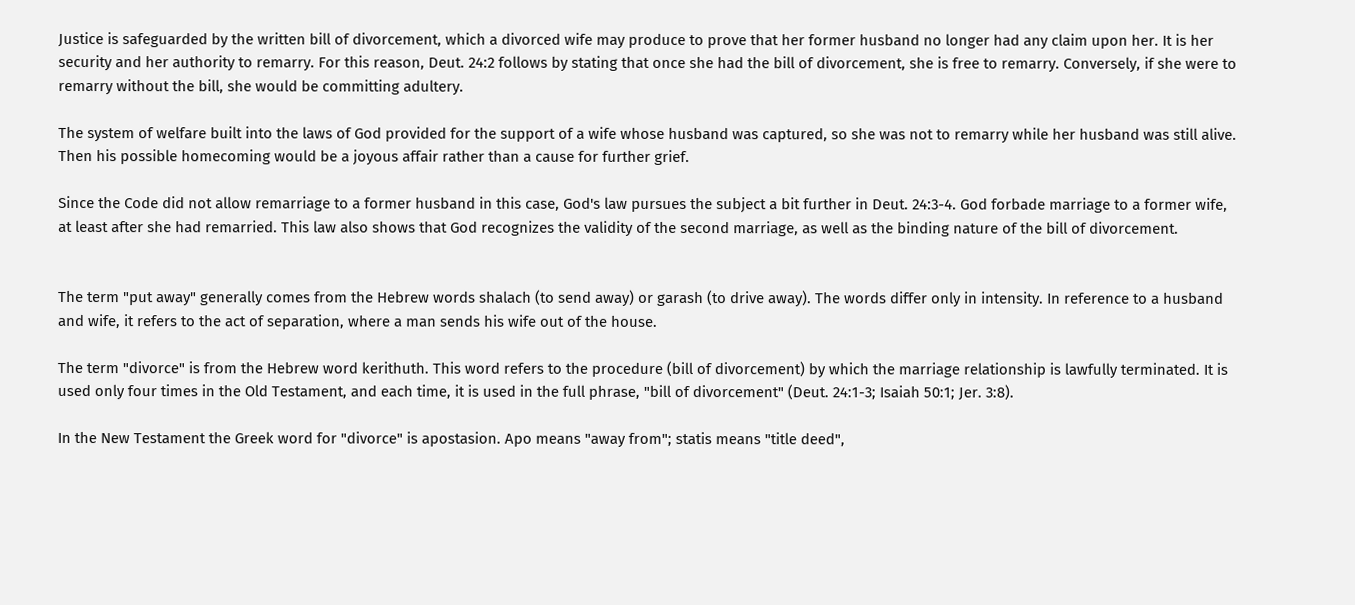Justice is safeguarded by the written bill of divorcement, which a divorced wife may produce to prove that her former husband no longer had any claim upon her. It is her security and her authority to remarry. For this reason, Deut. 24:2 follows by stating that once she had the bill of divorcement, she is free to remarry. Conversely, if she were to remarry without the bill, she would be committing adultery.

The system of welfare built into the laws of God provided for the support of a wife whose husband was captured, so she was not to remarry while her husband was still alive. Then his possible homecoming would be a joyous affair rather than a cause for further grief.

Since the Code did not allow remarriage to a former husband in this case, God's law pursues the subject a bit further in Deut. 24:3-4. God forbade marriage to a former wife, at least after she had remarried. This law also shows that God recognizes the validity of the second marriage, as well as the binding nature of the bill of divorcement.


The term "put away" generally comes from the Hebrew words shalach (to send away) or garash (to drive away). The words differ only in intensity. In reference to a husband and wife, it refers to the act of separation, where a man sends his wife out of the house.

The term "divorce" is from the Hebrew word kerithuth. This word refers to the procedure (bill of divorcement) by which the marriage relationship is lawfully terminated. It is used only four times in the Old Testament, and each time, it is used in the full phrase, "bill of divorcement" (Deut. 24:1-3; Isaiah 50:1; Jer. 3:8).

In the New Testament the Greek word for "divorce" is apostasion. Apo means "away from"; statis means "title deed",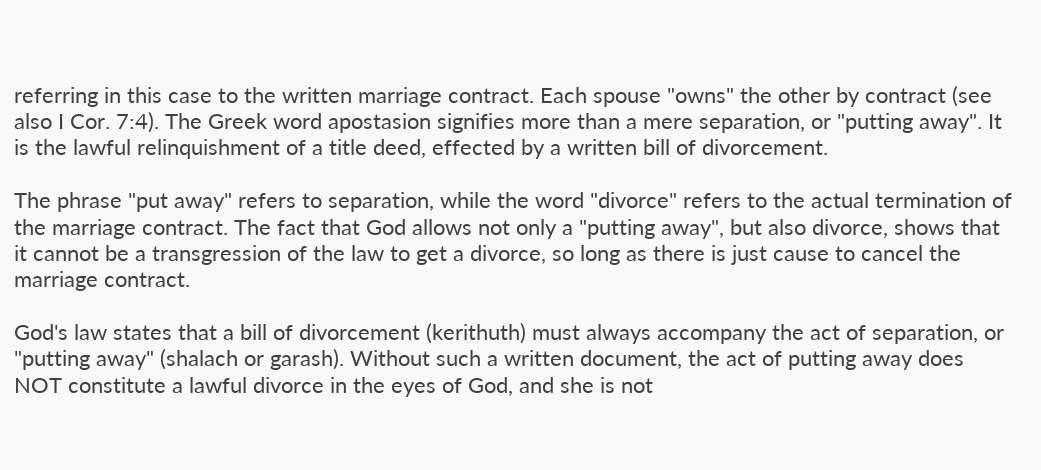referring in this case to the written marriage contract. Each spouse "owns" the other by contract (see also I Cor. 7:4). The Greek word apostasion signifies more than a mere separation, or "putting away". It is the lawful relinquishment of a title deed, effected by a written bill of divorcement.

The phrase "put away" refers to separation, while the word "divorce" refers to the actual termination of the marriage contract. The fact that God allows not only a "putting away", but also divorce, shows that it cannot be a transgression of the law to get a divorce, so long as there is just cause to cancel the marriage contract.

God's law states that a bill of divorcement (kerithuth) must always accompany the act of separation, or "putting away" (shalach or garash). Without such a written document, the act of putting away does NOT constitute a lawful divorce in the eyes of God, and she is not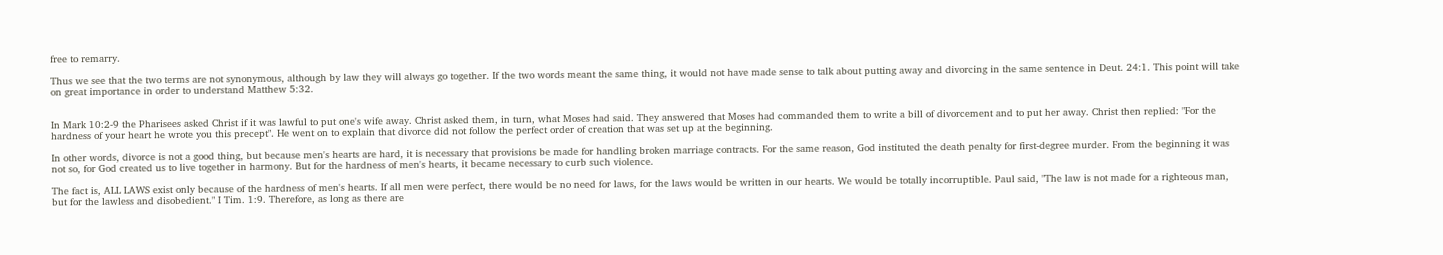free to remarry.

Thus we see that the two terms are not synonymous, although by law they will always go together. If the two words meant the same thing, it would not have made sense to talk about putting away and divorcing in the same sentence in Deut. 24:1. This point will take on great importance in order to understand Matthew 5:32.


In Mark 10:2-9 the Pharisees asked Christ if it was lawful to put one's wife away. Christ asked them, in turn, what Moses had said. They answered that Moses had commanded them to write a bill of divorcement and to put her away. Christ then replied: "For the hardness of your heart he wrote you this precept". He went on to explain that divorce did not follow the perfect order of creation that was set up at the beginning.

In other words, divorce is not a good thing, but because men's hearts are hard, it is necessary that provisions be made for handling broken marriage contracts. For the same reason, God instituted the death penalty for first-degree murder. From the beginning it was not so, for God created us to live together in harmony. But for the hardness of men's hearts, it became necessary to curb such violence.

The fact is, ALL LAWS exist only because of the hardness of men's hearts. If all men were perfect, there would be no need for laws, for the laws would be written in our hearts. We would be totally incorruptible. Paul said, "The law is not made for a righteous man, but for the lawless and disobedient." I Tim. 1:9. Therefore, as long as there are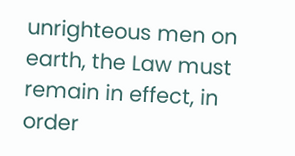unrighteous men on earth, the Law must remain in effect, in order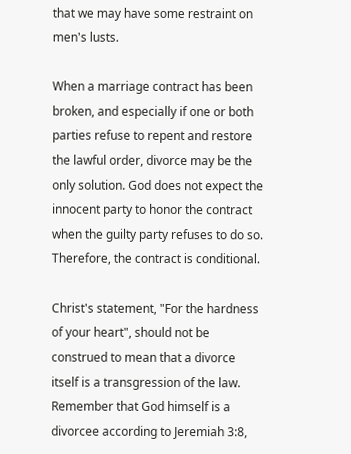that we may have some restraint on men's lusts.

When a marriage contract has been broken, and especially if one or both parties refuse to repent and restore the lawful order, divorce may be the only solution. God does not expect the innocent party to honor the contract when the guilty party refuses to do so. Therefore, the contract is conditional.

Christ's statement, "For the hardness of your heart", should not be construed to mean that a divorce itself is a transgression of the law. Remember that God himself is a divorcee according to Jeremiah 3:8,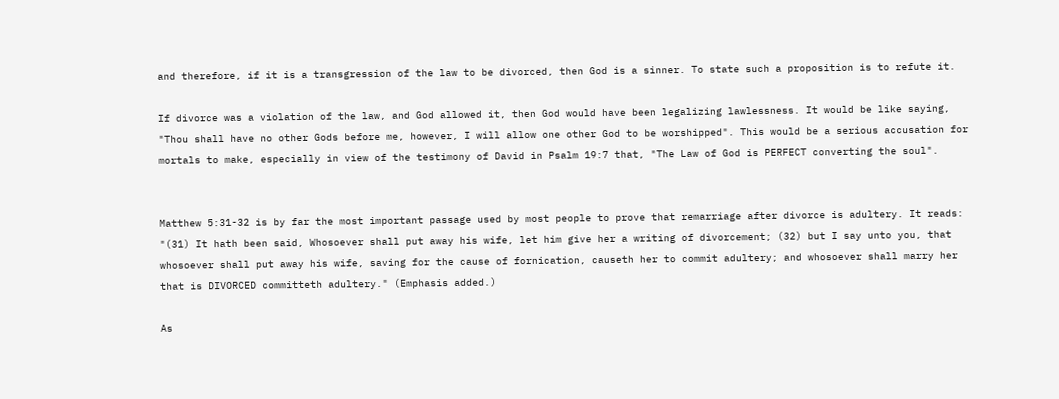and therefore, if it is a transgression of the law to be divorced, then God is a sinner. To state such a proposition is to refute it.

If divorce was a violation of the law, and God allowed it, then God would have been legalizing lawlessness. It would be like saying, "Thou shall have no other Gods before me, however, I will allow one other God to be worshipped". This would be a serious accusation for mortals to make, especially in view of the testimony of David in Psalm 19:7 that, "The Law of God is PERFECT converting the soul".


Matthew 5:31-32 is by far the most important passage used by most people to prove that remarriage after divorce is adultery. It reads: "(31) It hath been said, Whosoever shall put away his wife, let him give her a writing of divorcement; (32) but I say unto you, that whosoever shall put away his wife, saving for the cause of fornication, causeth her to commit adultery; and whosoever shall marry her that is DIVORCED committeth adultery." (Emphasis added.)

As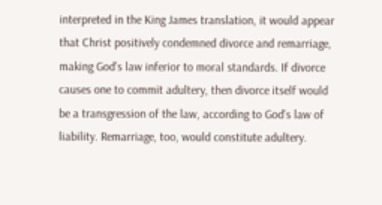interpreted in the King James translation, it would appear that Christ positively condemned divorce and remarriage, making God's law inferior to moral standards. If divorce causes one to commit adultery, then divorce itself would be a transgression of the law, according to God's law of liability. Remarriage, too, would constitute adultery.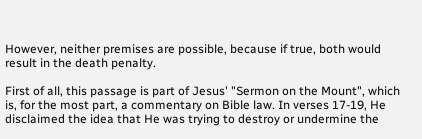However, neither premises are possible, because if true, both would result in the death penalty.

First of all, this passage is part of Jesus' "Sermon on the Mount", which is, for the most part, a commentary on Bible law. In verses 17-19, He disclaimed the idea that He was trying to destroy or undermine the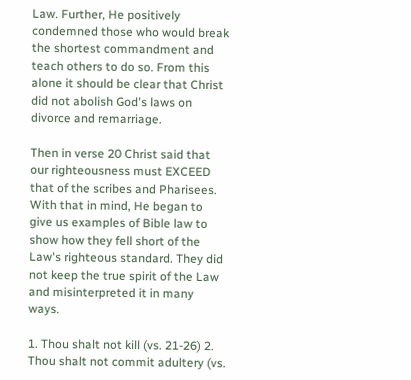Law. Further, He positively condemned those who would break the shortest commandment and teach others to do so. From this alone it should be clear that Christ did not abolish God's laws on divorce and remarriage.

Then in verse 20 Christ said that our righteousness must EXCEED that of the scribes and Pharisees. With that in mind, He began to give us examples of Bible law to show how they fell short of the Law's righteous standard. They did not keep the true spirit of the Law and misinterpreted it in many ways.

1. Thou shalt not kill (vs. 21-26) 2. Thou shalt not commit adultery (vs.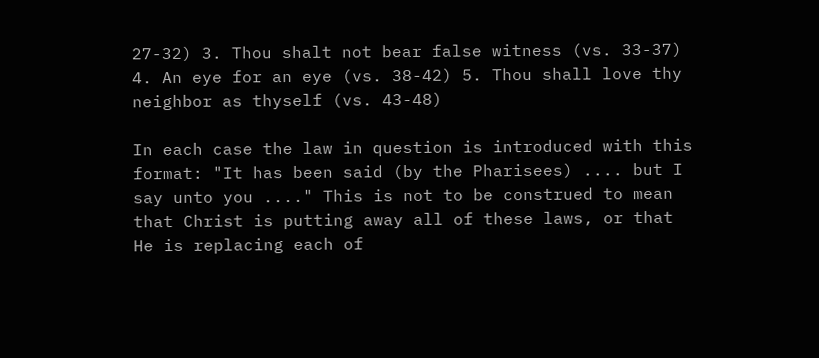27-32) 3. Thou shalt not bear false witness (vs. 33-37) 4. An eye for an eye (vs. 38-42) 5. Thou shall love thy neighbor as thyself (vs. 43-48)

In each case the law in question is introduced with this format: "It has been said (by the Pharisees) .... but I say unto you ...." This is not to be construed to mean that Christ is putting away all of these laws, or that He is replacing each of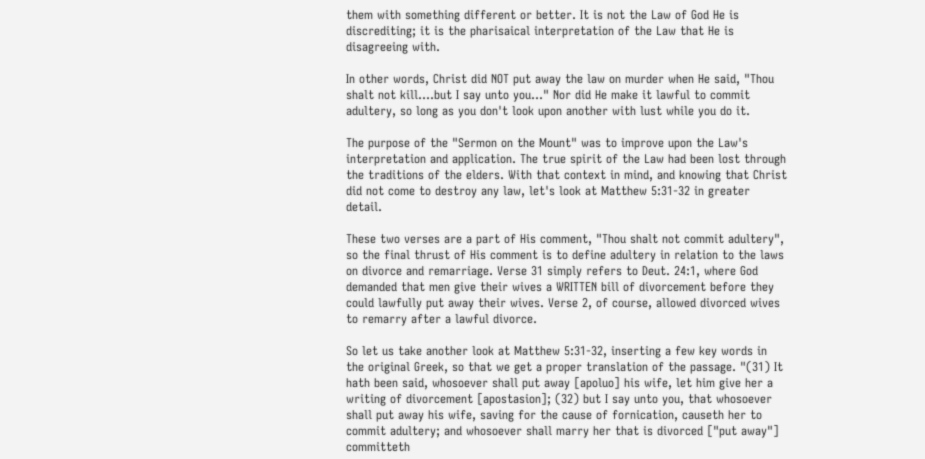them with something different or better. It is not the Law of God He is discrediting; it is the pharisaical interpretation of the Law that He is disagreeing with.

In other words, Christ did NOT put away the law on murder when He said, "Thou shalt not kill....but I say unto you..." Nor did He make it lawful to commit adultery, so long as you don't look upon another with lust while you do it.

The purpose of the "Sermon on the Mount" was to improve upon the Law's interpretation and application. The true spirit of the Law had been lost through the traditions of the elders. With that context in mind, and knowing that Christ did not come to destroy any law, let's look at Matthew 5:31-32 in greater detail.

These two verses are a part of His comment, "Thou shalt not commit adultery", so the final thrust of His comment is to define adultery in relation to the laws on divorce and remarriage. Verse 31 simply refers to Deut. 24:1, where God demanded that men give their wives a WRITTEN bill of divorcement before they could lawfully put away their wives. Verse 2, of course, allowed divorced wives to remarry after a lawful divorce.

So let us take another look at Matthew 5:31-32, inserting a few key words in the original Greek, so that we get a proper translation of the passage. "(31) It hath been said, whosoever shall put away [apoluo] his wife, let him give her a writing of divorcement [apostasion]; (32) but I say unto you, that whosoever shall put away his wife, saving for the cause of fornication, causeth her to commit adultery; and whosoever shall marry her that is divorced ["put away"] committeth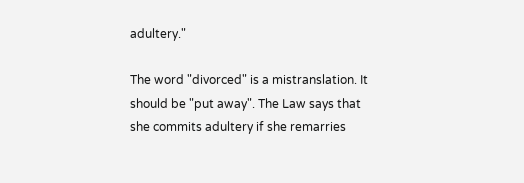adultery."

The word "divorced" is a mistranslation. It should be "put away". The Law says that she commits adultery if she remarries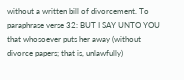without a written bill of divorcement. To paraphrase verse 32: BUT I SAY UNTO YOU that whosoever puts her away (without divorce papers; that is, unlawfully)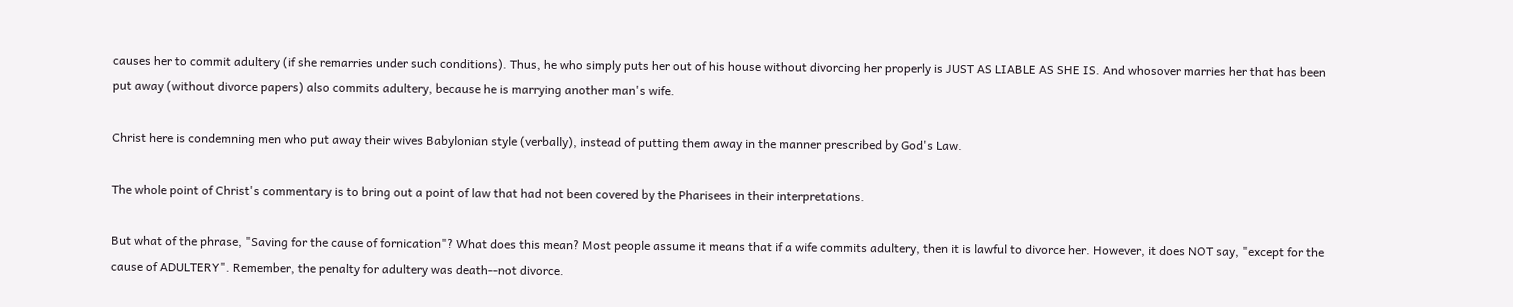causes her to commit adultery (if she remarries under such conditions). Thus, he who simply puts her out of his house without divorcing her properly is JUST AS LIABLE AS SHE IS. And whosover marries her that has been put away (without divorce papers) also commits adultery, because he is marrying another man's wife.

Christ here is condemning men who put away their wives Babylonian style (verbally), instead of putting them away in the manner prescribed by God's Law.

The whole point of Christ's commentary is to bring out a point of law that had not been covered by the Pharisees in their interpretations.

But what of the phrase, "Saving for the cause of fornication"? What does this mean? Most people assume it means that if a wife commits adultery, then it is lawful to divorce her. However, it does NOT say, "except for the cause of ADULTERY". Remember, the penalty for adultery was death--not divorce.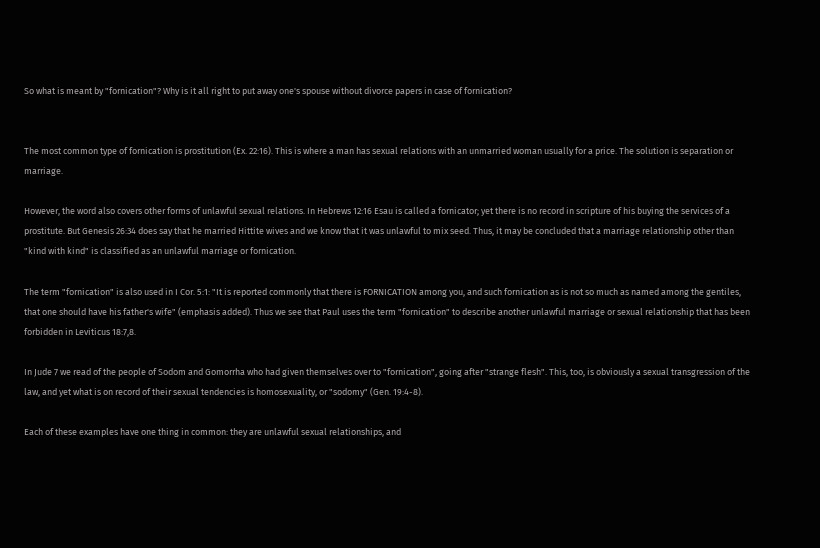So what is meant by "fornication"? Why is it all right to put away one's spouse without divorce papers in case of fornication?


The most common type of fornication is prostitution (Ex. 22:16). This is where a man has sexual relations with an unmarried woman usually for a price. The solution is separation or marriage.

However, the word also covers other forms of unlawful sexual relations. In Hebrews 12:16 Esau is called a fornicator; yet there is no record in scripture of his buying the services of a prostitute. But Genesis 26:34 does say that he married Hittite wives and we know that it was unlawful to mix seed. Thus, it may be concluded that a marriage relationship other than "kind with kind" is classified as an unlawful marriage or fornication.

The term "fornication" is also used in I Cor. 5:1: "It is reported commonly that there is FORNICATION among you, and such fornication as is not so much as named among the gentiles, that one should have his father's wife" (emphasis added). Thus we see that Paul uses the term "fornication" to describe another unlawful marriage or sexual relationship that has been forbidden in Leviticus 18:7,8.

In Jude 7 we read of the people of Sodom and Gomorrha who had given themselves over to "fornication", going after "strange flesh". This, too, is obviously a sexual transgression of the law, and yet what is on record of their sexual tendencies is homosexuality, or "sodomy" (Gen. 19:4-8).

Each of these examples have one thing in common: they are unlawful sexual relationships, and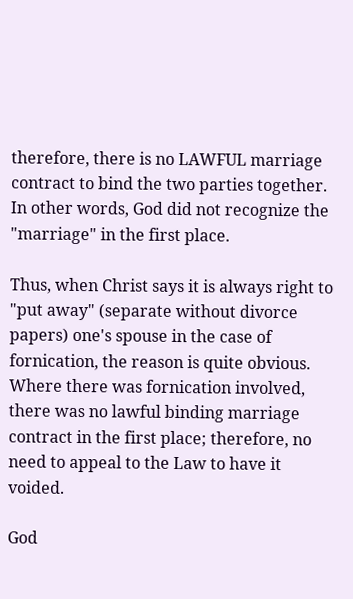therefore, there is no LAWFUL marriage contract to bind the two parties together. In other words, God did not recognize the "marriage" in the first place.

Thus, when Christ says it is always right to "put away" (separate without divorce papers) one's spouse in the case of fornication, the reason is quite obvious. Where there was fornication involved, there was no lawful binding marriage contract in the first place; therefore, no need to appeal to the Law to have it voided.

God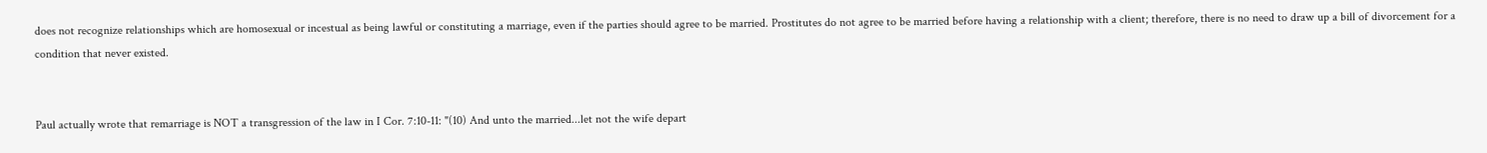does not recognize relationships which are homosexual or incestual as being lawful or constituting a marriage, even if the parties should agree to be married. Prostitutes do not agree to be married before having a relationship with a client; therefore, there is no need to draw up a bill of divorcement for a condition that never existed.


Paul actually wrote that remarriage is NOT a transgression of the law in I Cor. 7:10-11: "(10) And unto the married...let not the wife depart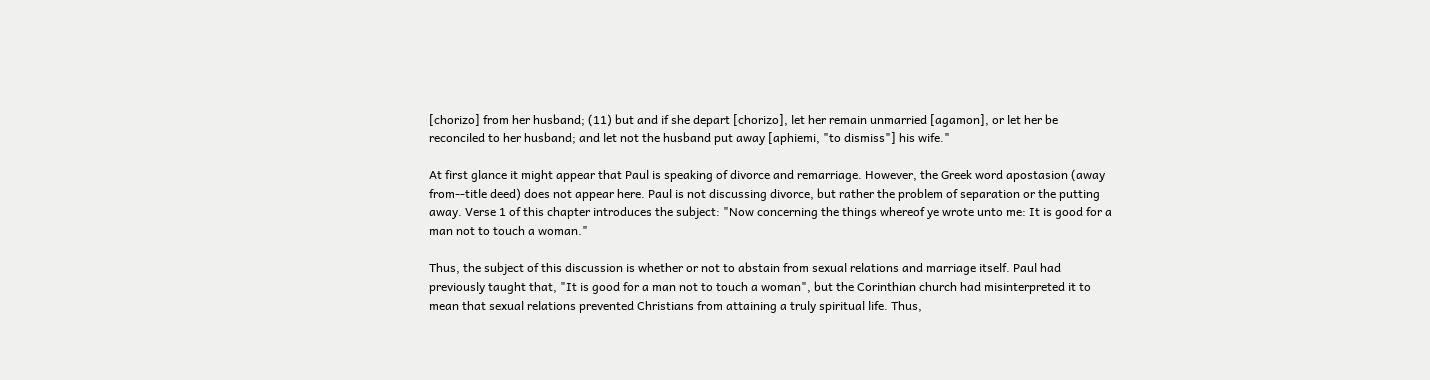[chorizo] from her husband; (11) but and if she depart [chorizo], let her remain unmarried [agamon], or let her be reconciled to her husband; and let not the husband put away [aphiemi, "to dismiss"] his wife."

At first glance it might appear that Paul is speaking of divorce and remarriage. However, the Greek word apostasion (away from--title deed) does not appear here. Paul is not discussing divorce, but rather the problem of separation or the putting away. Verse 1 of this chapter introduces the subject: "Now concerning the things whereof ye wrote unto me: It is good for a man not to touch a woman."

Thus, the subject of this discussion is whether or not to abstain from sexual relations and marriage itself. Paul had previously taught that, "It is good for a man not to touch a woman", but the Corinthian church had misinterpreted it to mean that sexual relations prevented Christians from attaining a truly spiritual life. Thus,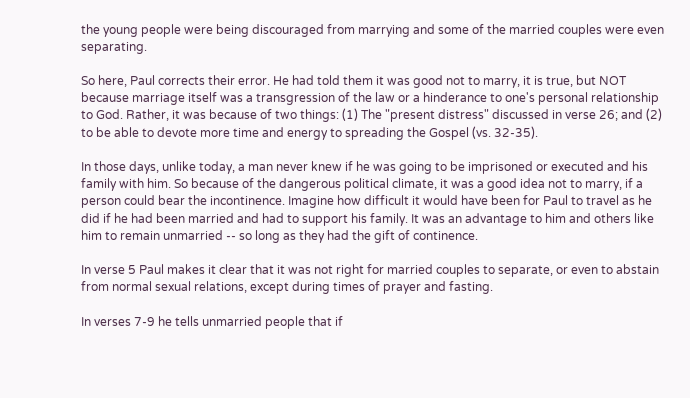the young people were being discouraged from marrying and some of the married couples were even separating.

So here, Paul corrects their error. He had told them it was good not to marry, it is true, but NOT because marriage itself was a transgression of the law or a hinderance to one's personal relationship to God. Rather, it was because of two things: (1) The "present distress" discussed in verse 26; and (2) to be able to devote more time and energy to spreading the Gospel (vs. 32-35).

In those days, unlike today, a man never knew if he was going to be imprisoned or executed and his family with him. So because of the dangerous political climate, it was a good idea not to marry, if a person could bear the incontinence. Imagine how difficult it would have been for Paul to travel as he did if he had been married and had to support his family. It was an advantage to him and others like him to remain unmarried -- so long as they had the gift of continence.

In verse 5 Paul makes it clear that it was not right for married couples to separate, or even to abstain from normal sexual relations, except during times of prayer and fasting.

In verses 7-9 he tells unmarried people that if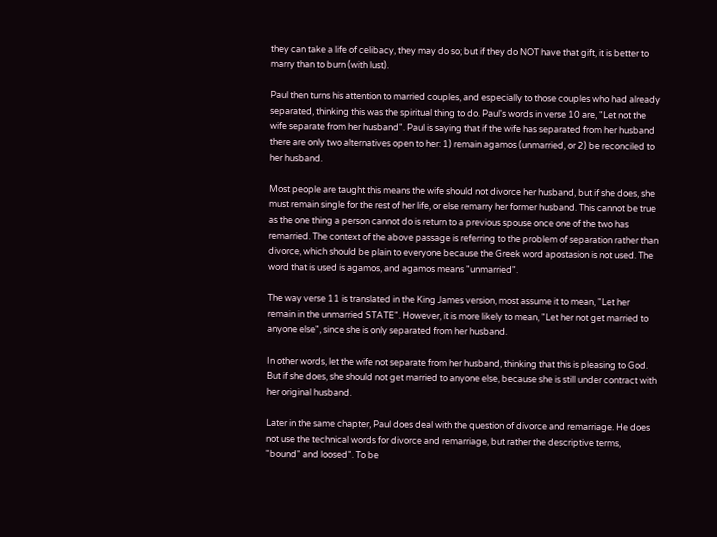they can take a life of celibacy, they may do so; but if they do NOT have that gift, it is better to marry than to burn (with lust).

Paul then turns his attention to married couples, and especially to those couples who had already separated, thinking this was the spiritual thing to do. Paul's words in verse 10 are, "Let not the wife separate from her husband". Paul is saying that if the wife has separated from her husband there are only two alternatives open to her: 1) remain agamos (unmarried, or 2) be reconciled to her husband.

Most people are taught this means the wife should not divorce her husband, but if she does, she must remain single for the rest of her life, or else remarry her former husband. This cannot be true as the one thing a person cannot do is return to a previous spouse once one of the two has remarried. The context of the above passage is referring to the problem of separation rather than divorce, which should be plain to everyone because the Greek word apostasion is not used. The word that is used is agamos, and agamos means "unmarried".

The way verse 11 is translated in the King James version, most assume it to mean, "Let her remain in the unmarried STATE". However, it is more likely to mean, "Let her not get married to anyone else", since she is only separated from her husband.

In other words, let the wife not separate from her husband, thinking that this is pleasing to God. But if she does, she should not get married to anyone else, because she is still under contract with her original husband.

Later in the same chapter, Paul does deal with the question of divorce and remarriage. He does not use the technical words for divorce and remarriage, but rather the descriptive terms, "bound" and loosed". To be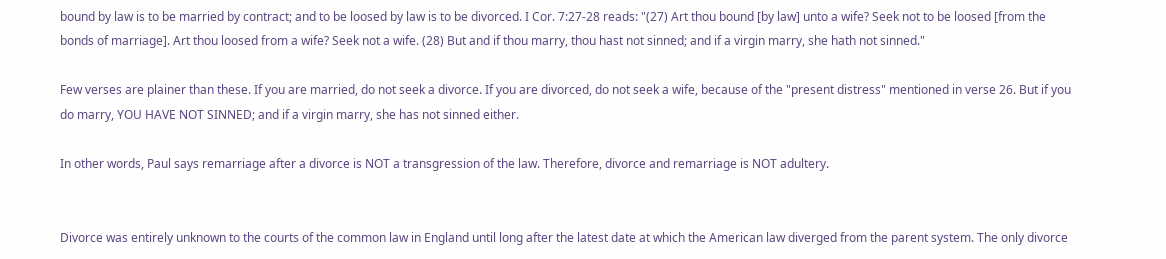bound by law is to be married by contract; and to be loosed by law is to be divorced. I Cor. 7:27-28 reads: "(27) Art thou bound [by law] unto a wife? Seek not to be loosed [from the bonds of marriage]. Art thou loosed from a wife? Seek not a wife. (28) But and if thou marry, thou hast not sinned; and if a virgin marry, she hath not sinned."

Few verses are plainer than these. If you are married, do not seek a divorce. If you are divorced, do not seek a wife, because of the "present distress" mentioned in verse 26. But if you do marry, YOU HAVE NOT SINNED; and if a virgin marry, she has not sinned either.

In other words, Paul says remarriage after a divorce is NOT a transgression of the law. Therefore, divorce and remarriage is NOT adultery.


Divorce was entirely unknown to the courts of the common law in England until long after the latest date at which the American law diverged from the parent system. The only divorce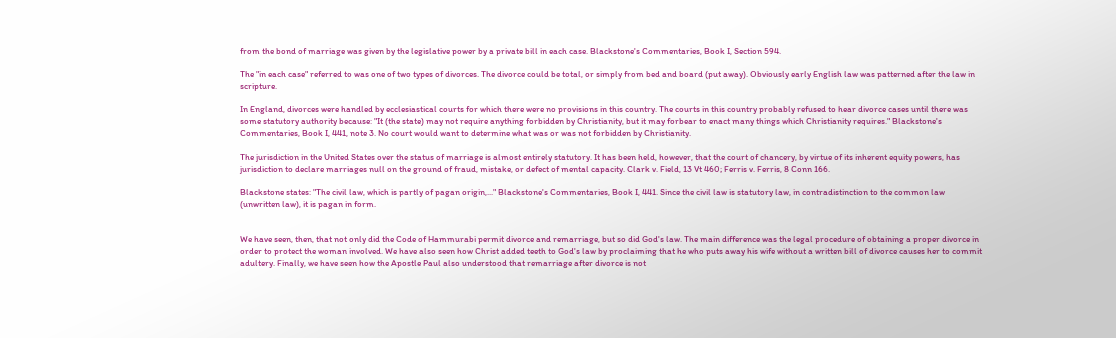from the bond of marriage was given by the legislative power by a private bill in each case. Blackstone's Commentaries, Book I, Section 594.

The "in each case" referred to was one of two types of divorces. The divorce could be total, or simply from bed and board (put away). Obviously early English law was patterned after the law in scripture.

In England, divorces were handled by ecclesiastical courts for which there were no provisions in this country. The courts in this country probably refused to hear divorce cases until there was some statutory authority because: "It (the state) may not require anything forbidden by Christianity, but it may forbear to enact many things which Christianity requires." Blackstone's Commentaries, Book I, 441, note 3. No court would want to determine what was or was not forbidden by Christianity.

The jurisdiction in the United States over the status of marriage is almost entirely statutory. It has been held, however, that the court of chancery, by virtue of its inherent equity powers, has jurisdiction to declare marriages null on the ground of fraud, mistake, or defect of mental capacity. Clark v. Field, 13 Vt 460; Ferris v. Ferris, 8 Conn 166.

Blackstone states: "The civil law, which is partly of pagan origin,..." Blackstone's Commentaries, Book I, 441. Since the civil law is statutory law, in contradistinction to the common law (unwritten law), it is pagan in form.


We have seen, then, that not only did the Code of Hammurabi permit divorce and remarriage, but so did God's law. The main difference was the legal procedure of obtaining a proper divorce in order to protect the woman involved. We have also seen how Christ added teeth to God's law by proclaiming that he who puts away his wife without a written bill of divorce causes her to commit adultery. Finally, we have seen how the Apostle Paul also understood that remarriage after divorce is not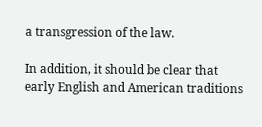a transgression of the law.

In addition, it should be clear that early English and American traditions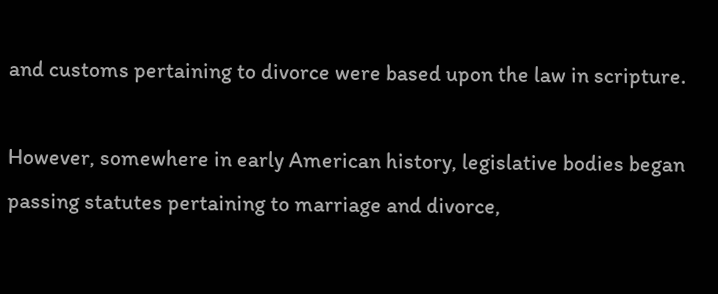and customs pertaining to divorce were based upon the law in scripture.

However, somewhere in early American history, legislative bodies began passing statutes pertaining to marriage and divorce,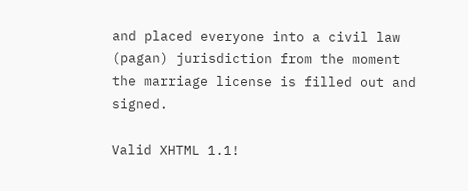and placed everyone into a civil law (pagan) jurisdiction from the moment the marriage license is filled out and signed.

Valid XHTML 1.1!